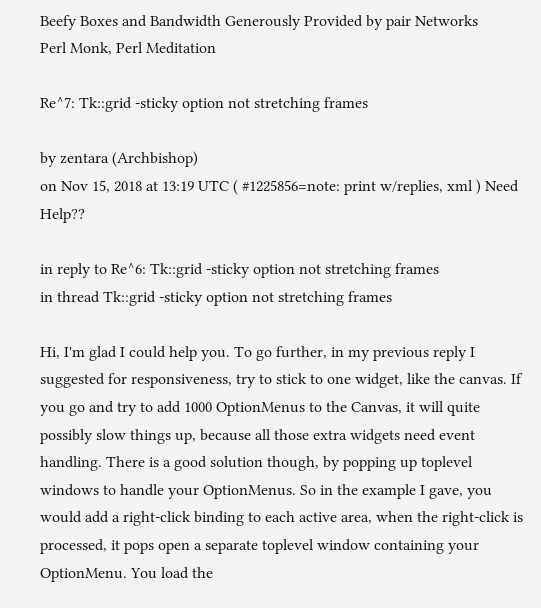Beefy Boxes and Bandwidth Generously Provided by pair Networks
Perl Monk, Perl Meditation

Re^7: Tk::grid -sticky option not stretching frames

by zentara (Archbishop)
on Nov 15, 2018 at 13:19 UTC ( #1225856=note: print w/replies, xml ) Need Help??

in reply to Re^6: Tk::grid -sticky option not stretching frames
in thread Tk::grid -sticky option not stretching frames

Hi, I'm glad I could help you. To go further, in my previous reply I suggested for responsiveness, try to stick to one widget, like the canvas. If you go and try to add 1000 OptionMenus to the Canvas, it will quite possibly slow things up, because all those extra widgets need event handling. There is a good solution though, by popping up toplevel windows to handle your OptionMenus. So in the example I gave, you would add a right-click binding to each active area, when the right-click is processed, it pops open a separate toplevel window containing your OptionMenu. You load the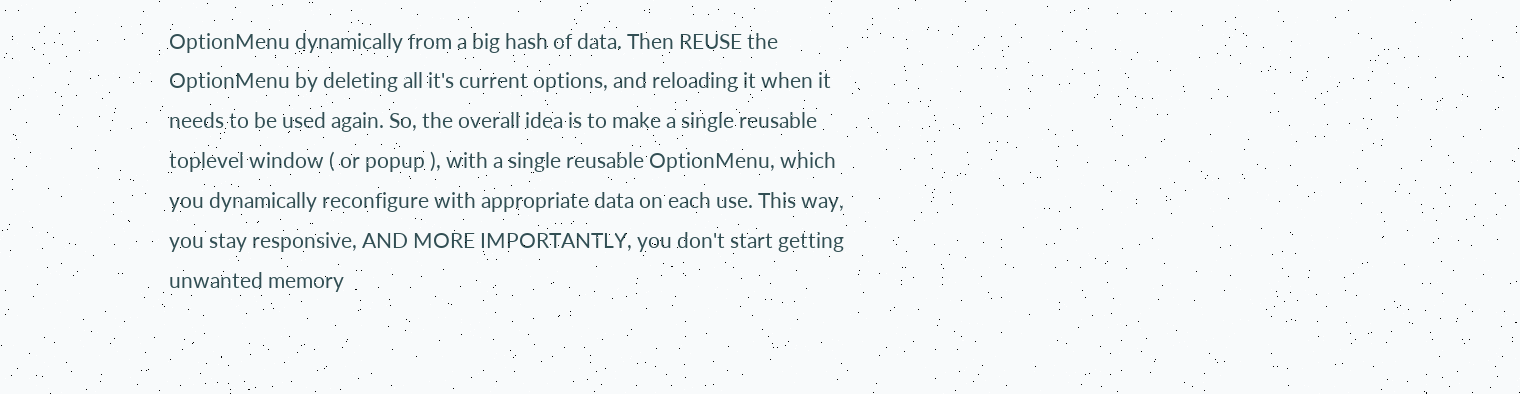OptionMenu dynamically from a big hash of data. Then REUSE the OptionMenu by deleting all it's current options, and reloading it when it needs to be used again. So, the overall idea is to make a single reusable toplevel window ( or popup ), with a single reusable OptionMenu, which you dynamically reconfigure with appropriate data on each use. This way, you stay responsive, AND MORE IMPORTANTLY, you don't start getting unwanted memory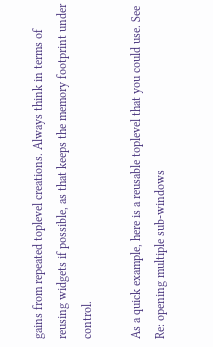gains from repeated toplevel creations. Always think in terms of reusing widgets if possible, as that keeps the memory footprint under control.

As a quick example, here is a reusable toplevel that you could use. See Re: opening multiple sub-windows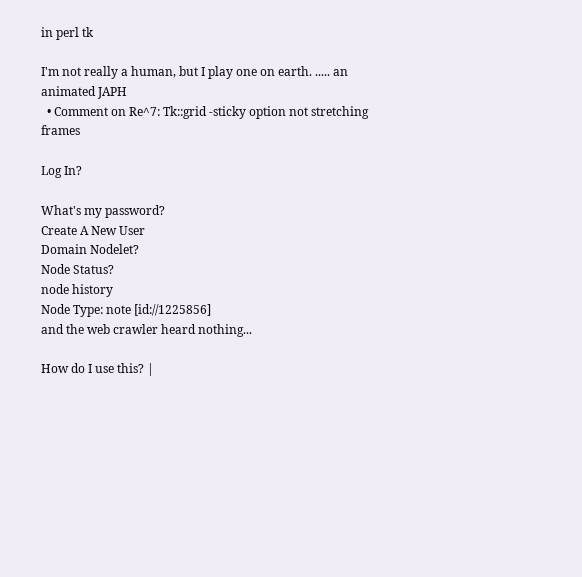in perl tk

I'm not really a human, but I play one on earth. ..... an animated JAPH
  • Comment on Re^7: Tk::grid -sticky option not stretching frames

Log In?

What's my password?
Create A New User
Domain Nodelet?
Node Status?
node history
Node Type: note [id://1225856]
and the web crawler heard nothing...

How do I use this? |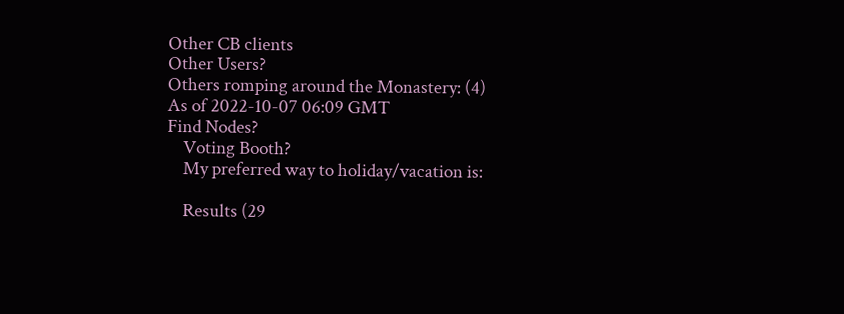Other CB clients
Other Users?
Others romping around the Monastery: (4)
As of 2022-10-07 06:09 GMT
Find Nodes?
    Voting Booth?
    My preferred way to holiday/vacation is:

    Results (29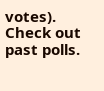votes). Check out past polls.